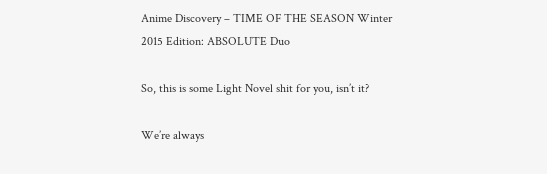Anime Discovery – TIME OF THE SEASON Winter 2015 Edition: ABSOLUTE Duo

So, this is some Light Novel shit for you, isn’t it?

We’re always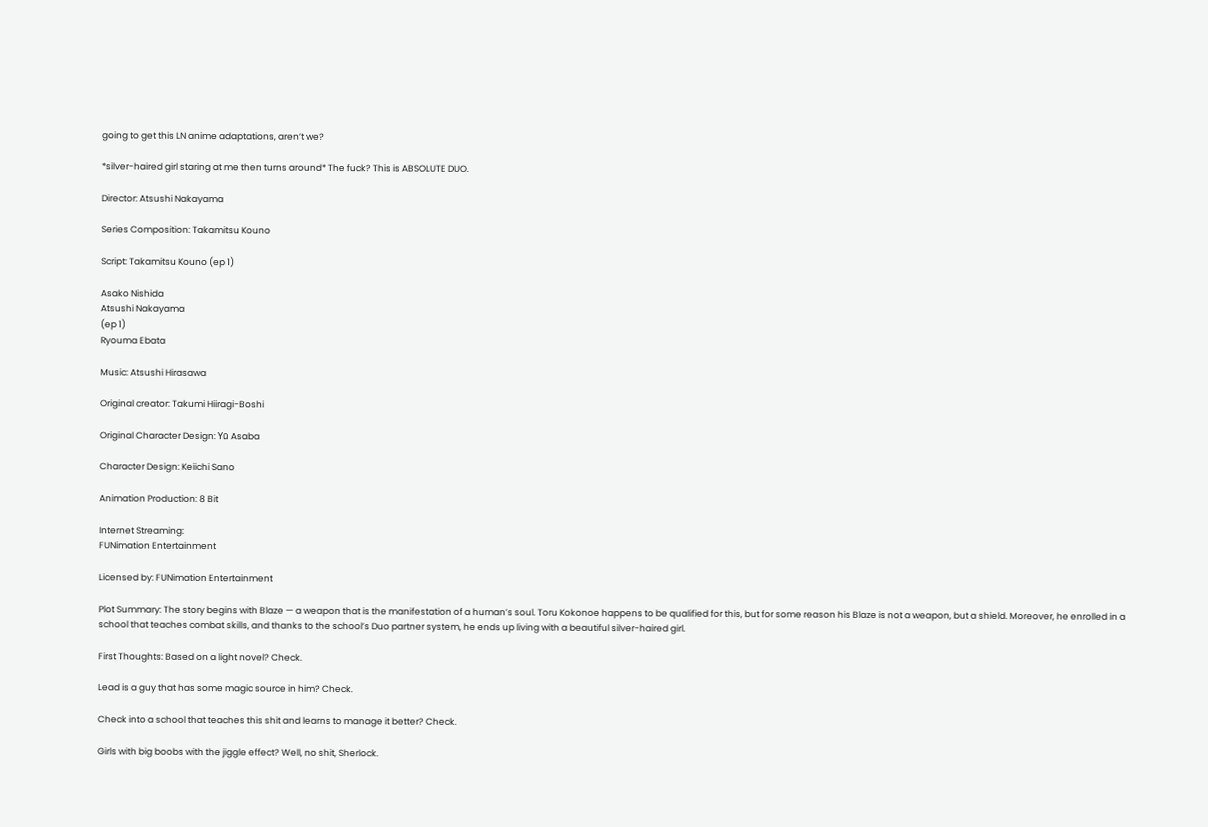going to get this LN anime adaptations, aren’t we?

*silver-haired girl staring at me then turns around* The fuck? This is ABSOLUTE DUO.

Director: Atsushi Nakayama

Series Composition: Takamitsu Kouno

Script: Takamitsu Kouno (ep 1)

Asako Nishida
Atsushi Nakayama
(ep 1)
Ryouma Ebata

Music: Atsushi Hirasawa

Original creator: Takumi Hiiragi-Boshi

Original Character Design: Yū Asaba

Character Design: Keiichi Sano

Animation Production: 8 Bit

Internet Streaming:
FUNimation Entertainment

Licensed by: FUNimation Entertainment

Plot Summary: The story begins with Blaze — a weapon that is the manifestation of a human’s soul. Toru Kokonoe happens to be qualified for this, but for some reason his Blaze is not a weapon, but a shield. Moreover, he enrolled in a school that teaches combat skills, and thanks to the school’s Duo partner system, he ends up living with a beautiful silver-haired girl.

First Thoughts: Based on a light novel? Check.

Lead is a guy that has some magic source in him? Check.

Check into a school that teaches this shit and learns to manage it better? Check.

Girls with big boobs with the jiggle effect? Well, no shit, Sherlock.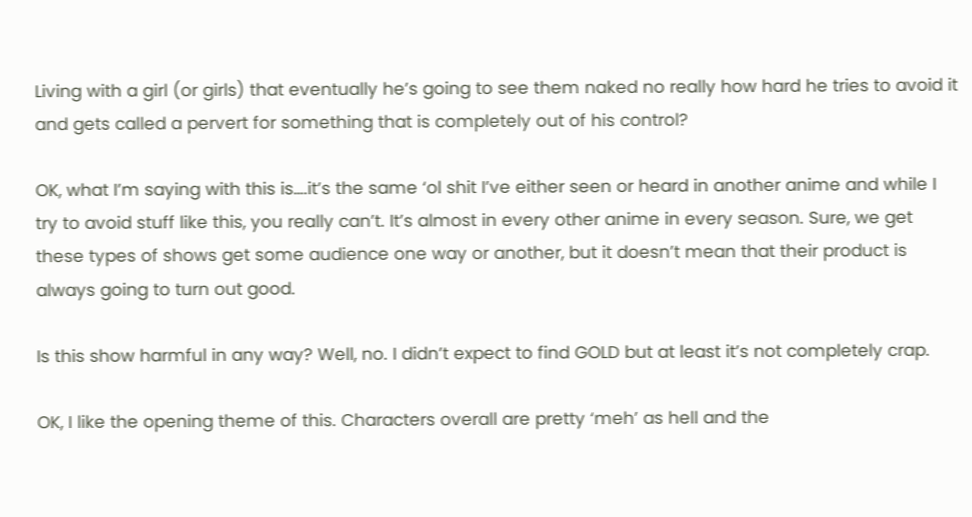Living with a girl (or girls) that eventually he’s going to see them naked no really how hard he tries to avoid it and gets called a pervert for something that is completely out of his control?

OK, what I’m saying with this is….it’s the same ‘ol shit I’ve either seen or heard in another anime and while I try to avoid stuff like this, you really can’t. It’s almost in every other anime in every season. Sure, we get these types of shows get some audience one way or another, but it doesn’t mean that their product is always going to turn out good.

Is this show harmful in any way? Well, no. I didn’t expect to find GOLD but at least it’s not completely crap.

OK, I like the opening theme of this. Characters overall are pretty ‘meh’ as hell and the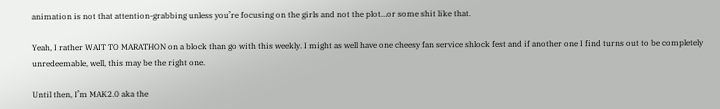animation is not that attention-grabbing unless you’re focusing on the girls and not the plot…or some shit like that.

Yeah, I rather WAIT TO MARATHON on a block than go with this weekly. I might as well have one cheesy fan service shlock fest and if another one I find turns out to be completely unredeemable, well, this may be the right one.

Until then, I’m MAK2.0 aka the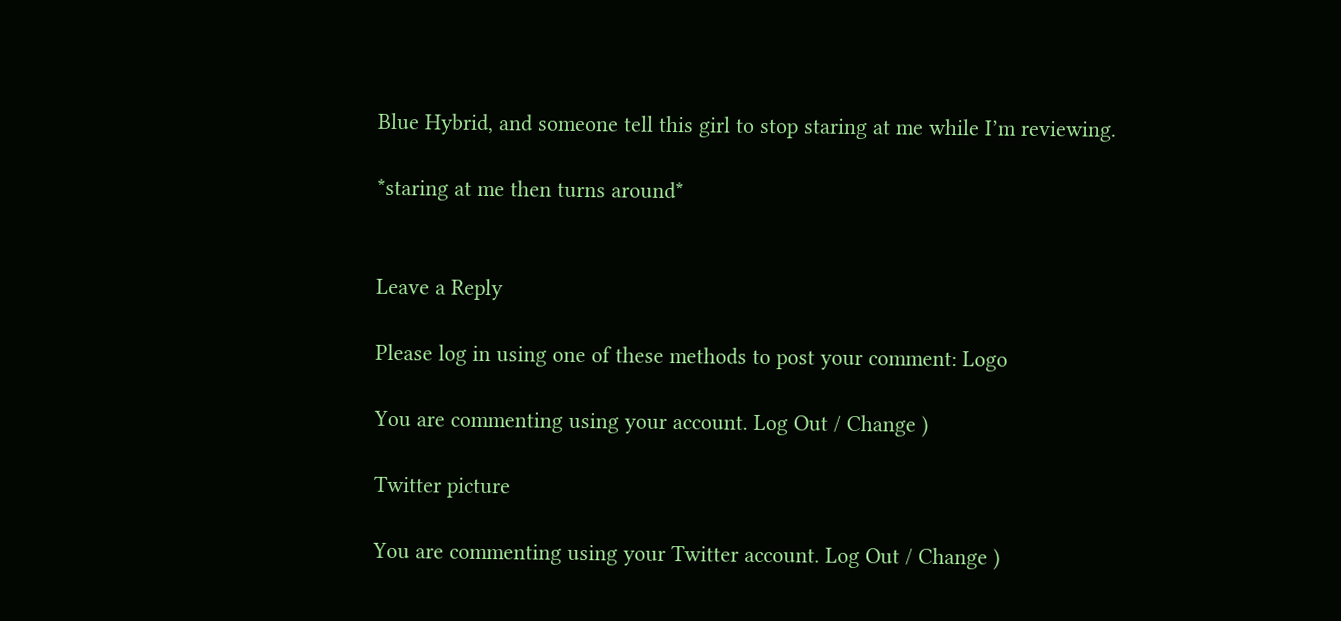Blue Hybrid, and someone tell this girl to stop staring at me while I’m reviewing.

*staring at me then turns around*


Leave a Reply

Please log in using one of these methods to post your comment: Logo

You are commenting using your account. Log Out / Change )

Twitter picture

You are commenting using your Twitter account. Log Out / Change )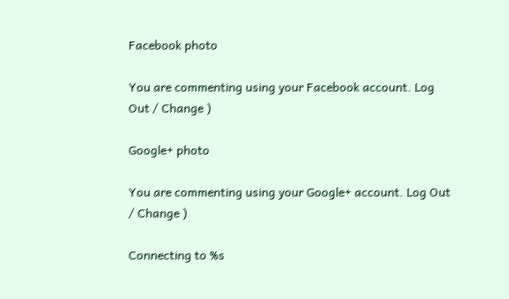Facebook photo

You are commenting using your Facebook account. Log Out / Change )

Google+ photo

You are commenting using your Google+ account. Log Out / Change )

Connecting to %s